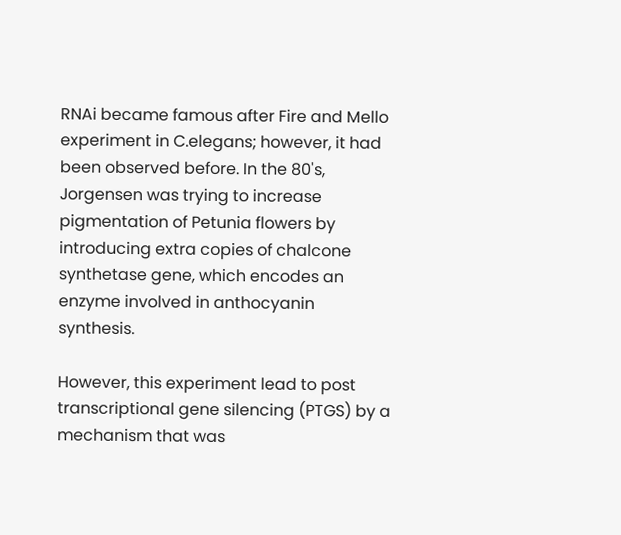RNAi became famous after Fire and Mello experiment in C.elegans; however, it had been observed before. In the 80's, Jorgensen was trying to increase pigmentation of Petunia flowers by introducing extra copies of chalcone synthetase gene, which encodes an enzyme involved in anthocyanin synthesis.

However, this experiment lead to post transcriptional gene silencing (PTGS) by a mechanism that was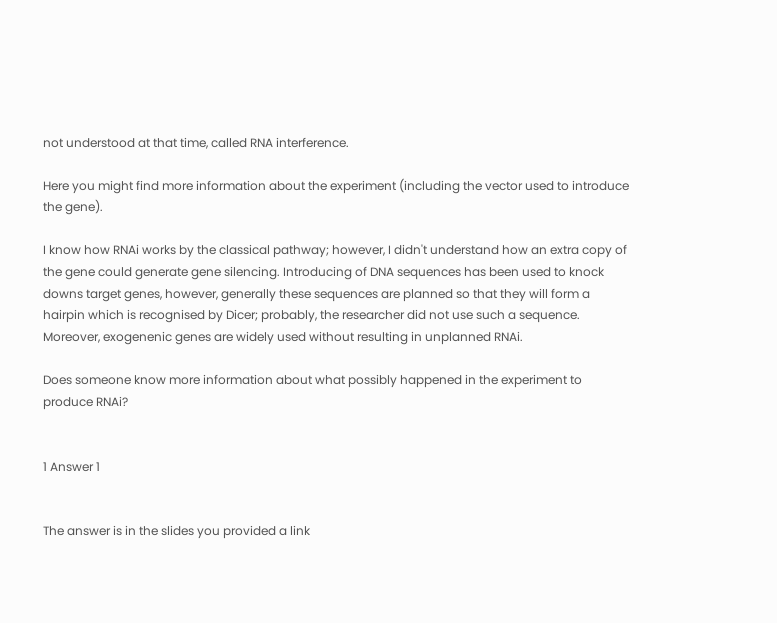not understood at that time, called RNA interference.

Here you might find more information about the experiment (including the vector used to introduce the gene).

I know how RNAi works by the classical pathway; however, I didn't understand how an extra copy of the gene could generate gene silencing. Introducing of DNA sequences has been used to knock downs target genes, however, generally these sequences are planned so that they will form a hairpin which is recognised by Dicer; probably, the researcher did not use such a sequence. Moreover, exogenenic genes are widely used without resulting in unplanned RNAi.

Does someone know more information about what possibly happened in the experiment to produce RNAi?


1 Answer 1


The answer is in the slides you provided a link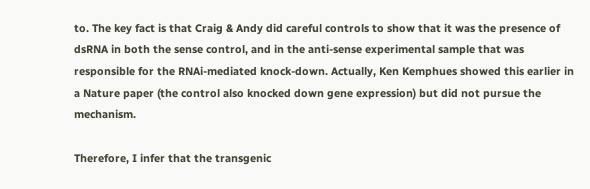to. The key fact is that Craig & Andy did careful controls to show that it was the presence of dsRNA in both the sense control, and in the anti-sense experimental sample that was responsible for the RNAi-mediated knock-down. Actually, Ken Kemphues showed this earlier in a Nature paper (the control also knocked down gene expression) but did not pursue the mechanism.

Therefore, I infer that the transgenic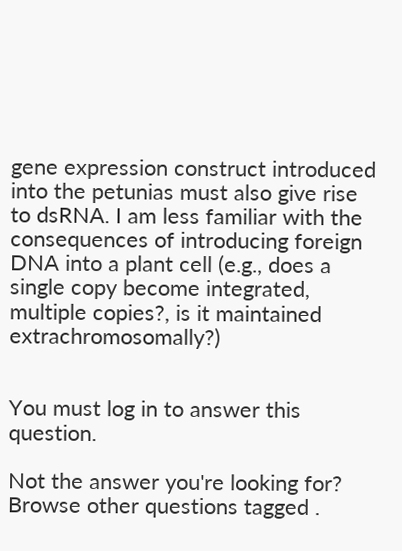gene expression construct introduced into the petunias must also give rise to dsRNA. I am less familiar with the consequences of introducing foreign DNA into a plant cell (e.g., does a single copy become integrated, multiple copies?, is it maintained extrachromosomally?)


You must log in to answer this question.

Not the answer you're looking for? Browse other questions tagged .